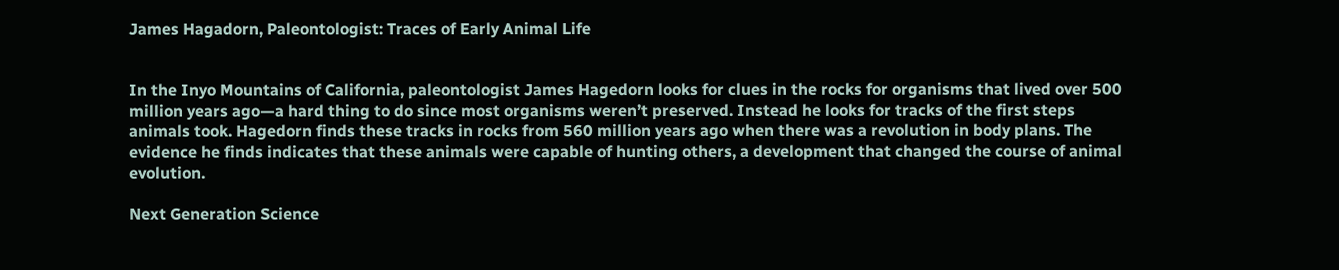James Hagadorn, Paleontologist: Traces of Early Animal Life


In the Inyo Mountains of California, paleontologist James Hagedorn looks for clues in the rocks for organisms that lived over 500 million years ago—a hard thing to do since most organisms weren’t preserved. Instead he looks for tracks of the first steps animals took. Hagedorn finds these tracks in rocks from 560 million years ago when there was a revolution in body plans. The evidence he finds indicates that these animals were capable of hunting others, a development that changed the course of animal evolution.

Next Generation Science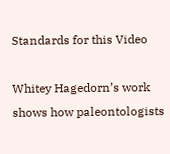Standards for this Video

Whitey Hagedorn’s work shows how paleontologists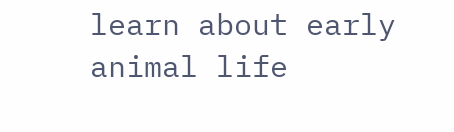learn about early animal life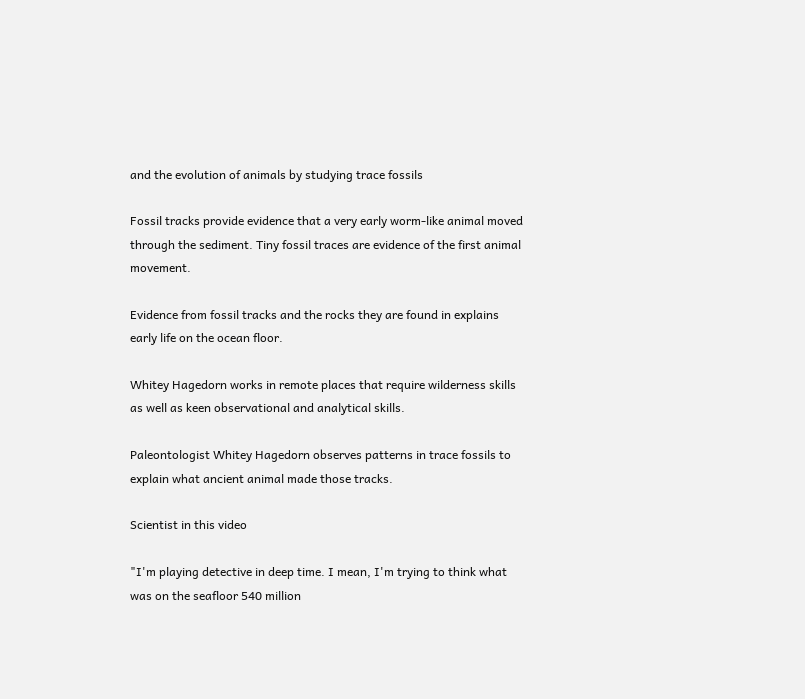and the evolution of animals by studying trace fossils

Fossil tracks provide evidence that a very early worm-like animal moved through the sediment. Tiny fossil traces are evidence of the first animal movement.

Evidence from fossil tracks and the rocks they are found in explains early life on the ocean floor.

Whitey Hagedorn works in remote places that require wilderness skills as well as keen observational and analytical skills.

Paleontologist Whitey Hagedorn observes patterns in trace fossils to explain what ancient animal made those tracks.

Scientist in this video

"I'm playing detective in deep time. I mean, I'm trying to think what was on the seafloor 540 million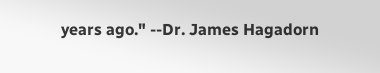years ago." --Dr. James Hagadorn